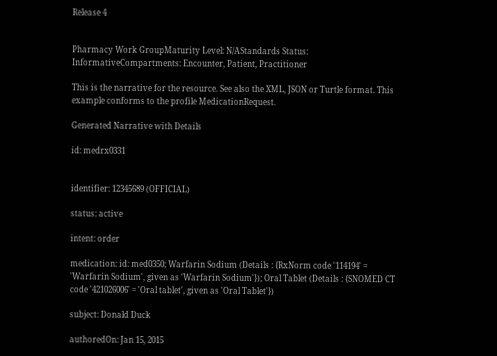Release 4


Pharmacy Work GroupMaturity Level: N/AStandards Status: InformativeCompartments: Encounter, Patient, Practitioner

This is the narrative for the resource. See also the XML, JSON or Turtle format. This example conforms to the profile MedicationRequest.

Generated Narrative with Details

id: medrx0331


identifier: 12345689 (OFFICIAL)

status: active

intent: order

medication: id: med0350; Warfarin Sodium (Details : {RxNorm code '114194' = 'Warfarin Sodium', given as 'Warfarin Sodium'}); Oral Tablet (Details : {SNOMED CT code '421026006' = 'Oral tablet', given as 'Oral Tablet'})

subject: Donald Duck

authoredOn: Jan 15, 2015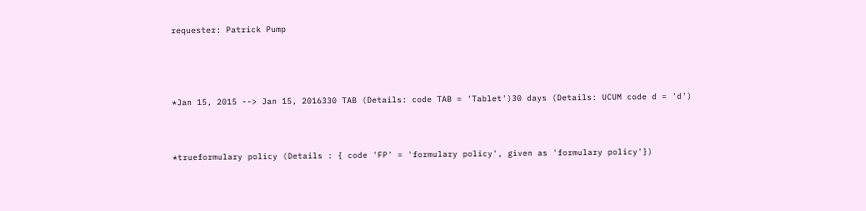requester: Patrick Pump



*Jan 15, 2015 --> Jan 15, 2016330 TAB (Details: code TAB = 'Tablet')30 days (Details: UCUM code d = 'd')


*trueformulary policy (Details : { code 'FP' = 'formulary policy', given as 'formulary policy'})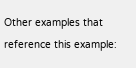Other examples that reference this example: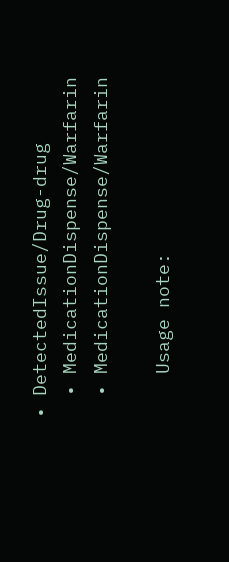• DetectedIssue/Drug-drug
  • MedicationDispense/Warfarin
  • MedicationDispense/Warfarin

    Usage note: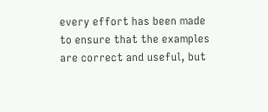every effort has been made to ensure that the examples are correct and useful, but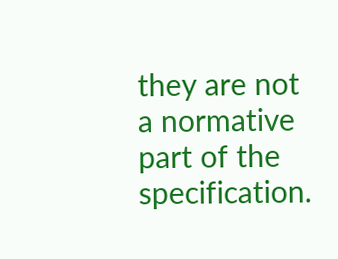they are not a normative part of the specification.